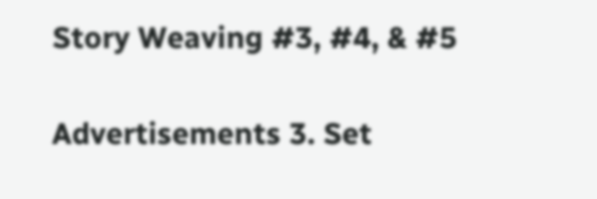Story Weaving #3, #4, & #5

Advertisements 3. Set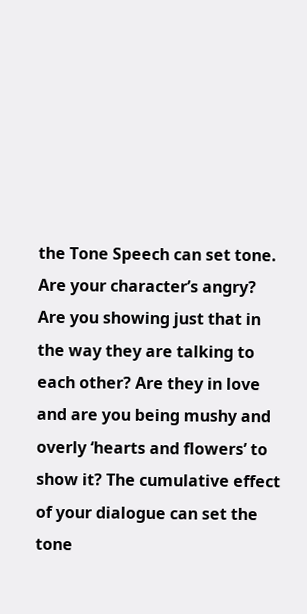the Tone Speech can set tone. Are your character’s angry? Are you showing just that in the way they are talking to each other? Are they in love and are you being mushy and overly ‘hearts and flowers’ to show it? The cumulative effect of your dialogue can set the tone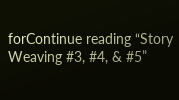forContinue reading “Story Weaving #3, #4, & #5”